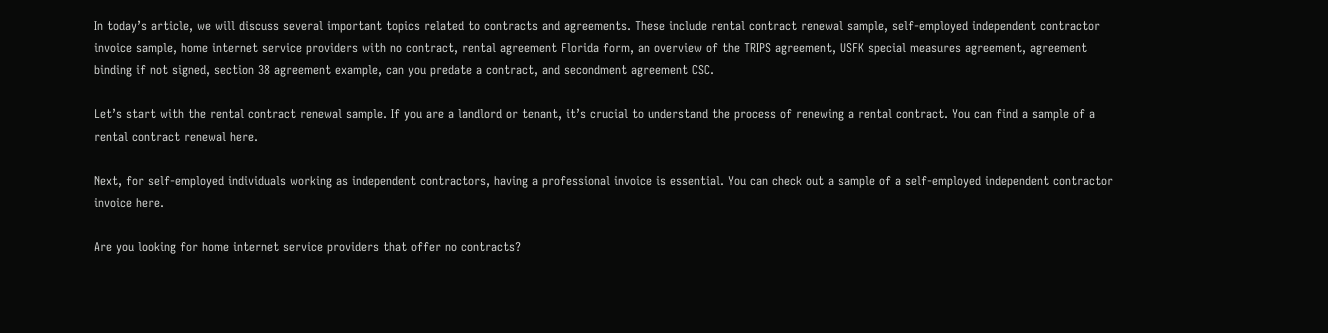In today’s article, we will discuss several important topics related to contracts and agreements. These include rental contract renewal sample, self-employed independent contractor invoice sample, home internet service providers with no contract, rental agreement Florida form, an overview of the TRIPS agreement, USFK special measures agreement, agreement binding if not signed, section 38 agreement example, can you predate a contract, and secondment agreement CSC.

Let’s start with the rental contract renewal sample. If you are a landlord or tenant, it’s crucial to understand the process of renewing a rental contract. You can find a sample of a rental contract renewal here.

Next, for self-employed individuals working as independent contractors, having a professional invoice is essential. You can check out a sample of a self-employed independent contractor invoice here.

Are you looking for home internet service providers that offer no contracts?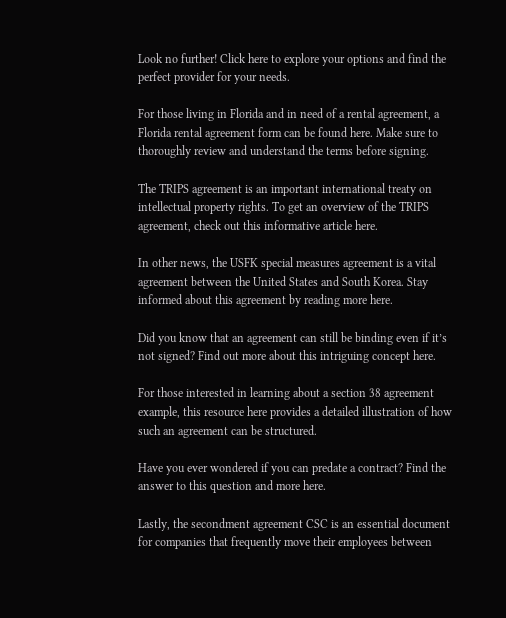Look no further! Click here to explore your options and find the perfect provider for your needs.

For those living in Florida and in need of a rental agreement, a Florida rental agreement form can be found here. Make sure to thoroughly review and understand the terms before signing.

The TRIPS agreement is an important international treaty on intellectual property rights. To get an overview of the TRIPS agreement, check out this informative article here.

In other news, the USFK special measures agreement is a vital agreement between the United States and South Korea. Stay informed about this agreement by reading more here.

Did you know that an agreement can still be binding even if it’s not signed? Find out more about this intriguing concept here.

For those interested in learning about a section 38 agreement example, this resource here provides a detailed illustration of how such an agreement can be structured.

Have you ever wondered if you can predate a contract? Find the answer to this question and more here.

Lastly, the secondment agreement CSC is an essential document for companies that frequently move their employees between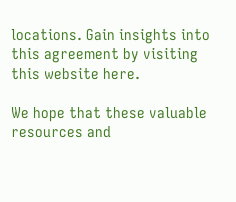locations. Gain insights into this agreement by visiting this website here.

We hope that these valuable resources and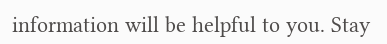information will be helpful to you. Stay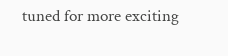tuned for more exciting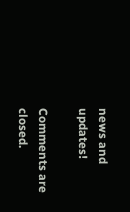news and updates!

Comments are closed.